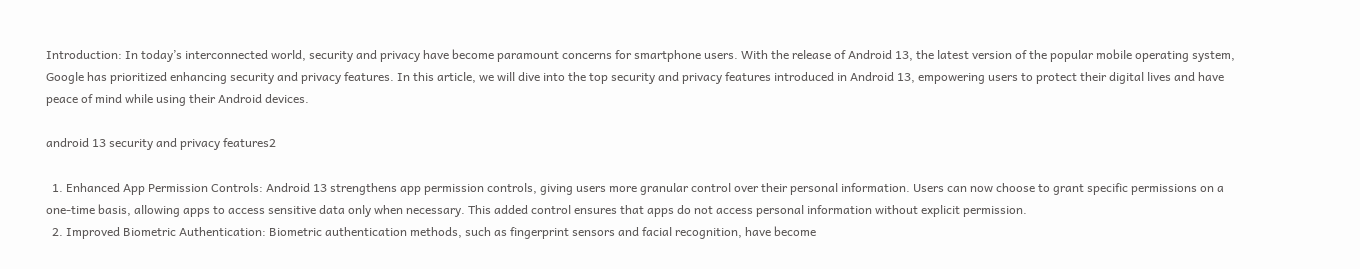Introduction: In today’s interconnected world, security and privacy have become paramount concerns for smartphone users. With the release of Android 13, the latest version of the popular mobile operating system, Google has prioritized enhancing security and privacy features. In this article, we will dive into the top security and privacy features introduced in Android 13, empowering users to protect their digital lives and have peace of mind while using their Android devices.

android 13 security and privacy features2

  1. Enhanced App Permission Controls: Android 13 strengthens app permission controls, giving users more granular control over their personal information. Users can now choose to grant specific permissions on a one-time basis, allowing apps to access sensitive data only when necessary. This added control ensures that apps do not access personal information without explicit permission.
  2. Improved Biometric Authentication: Biometric authentication methods, such as fingerprint sensors and facial recognition, have become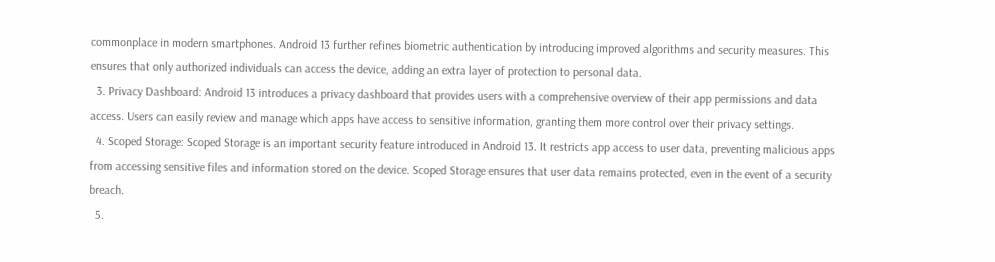commonplace in modern smartphones. Android 13 further refines biometric authentication by introducing improved algorithms and security measures. This ensures that only authorized individuals can access the device, adding an extra layer of protection to personal data.
  3. Privacy Dashboard: Android 13 introduces a privacy dashboard that provides users with a comprehensive overview of their app permissions and data access. Users can easily review and manage which apps have access to sensitive information, granting them more control over their privacy settings.
  4. Scoped Storage: Scoped Storage is an important security feature introduced in Android 13. It restricts app access to user data, preventing malicious apps from accessing sensitive files and information stored on the device. Scoped Storage ensures that user data remains protected, even in the event of a security breach.
  5.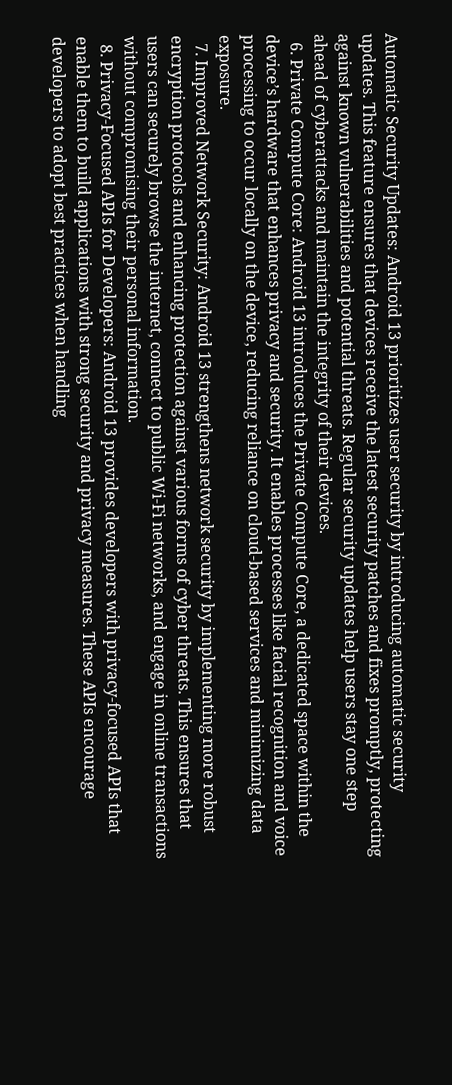Automatic Security Updates: Android 13 prioritizes user security by introducing automatic security updates. This feature ensures that devices receive the latest security patches and fixes promptly, protecting against known vulnerabilities and potential threats. Regular security updates help users stay one step ahead of cyberattacks and maintain the integrity of their devices.
  6. Private Compute Core: Android 13 introduces the Private Compute Core, a dedicated space within the device’s hardware that enhances privacy and security. It enables processes like facial recognition and voice processing to occur locally on the device, reducing reliance on cloud-based services and minimizing data exposure.
  7. Improved Network Security: Android 13 strengthens network security by implementing more robust encryption protocols and enhancing protection against various forms of cyber threats. This ensures that users can securely browse the internet, connect to public Wi-Fi networks, and engage in online transactions without compromising their personal information.
  8. Privacy-Focused APIs for Developers: Android 13 provides developers with privacy-focused APIs that enable them to build applications with strong security and privacy measures. These APIs encourage developers to adopt best practices when handling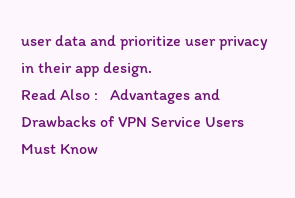user data and prioritize user privacy in their app design.
Read Also :   Advantages and Drawbacks of VPN Service Users Must Know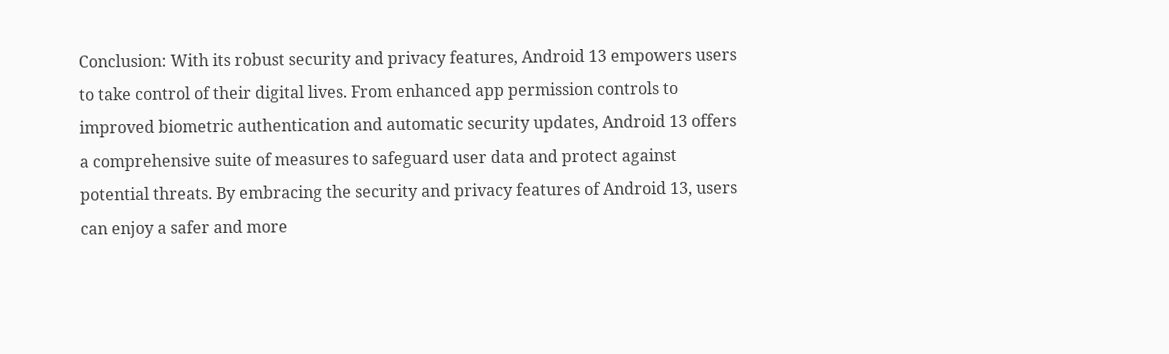Conclusion: With its robust security and privacy features, Android 13 empowers users to take control of their digital lives. From enhanced app permission controls to improved biometric authentication and automatic security updates, Android 13 offers a comprehensive suite of measures to safeguard user data and protect against potential threats. By embracing the security and privacy features of Android 13, users can enjoy a safer and more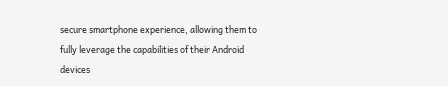secure smartphone experience, allowing them to fully leverage the capabilities of their Android devices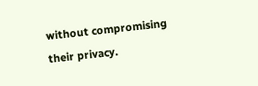without compromising their privacy.